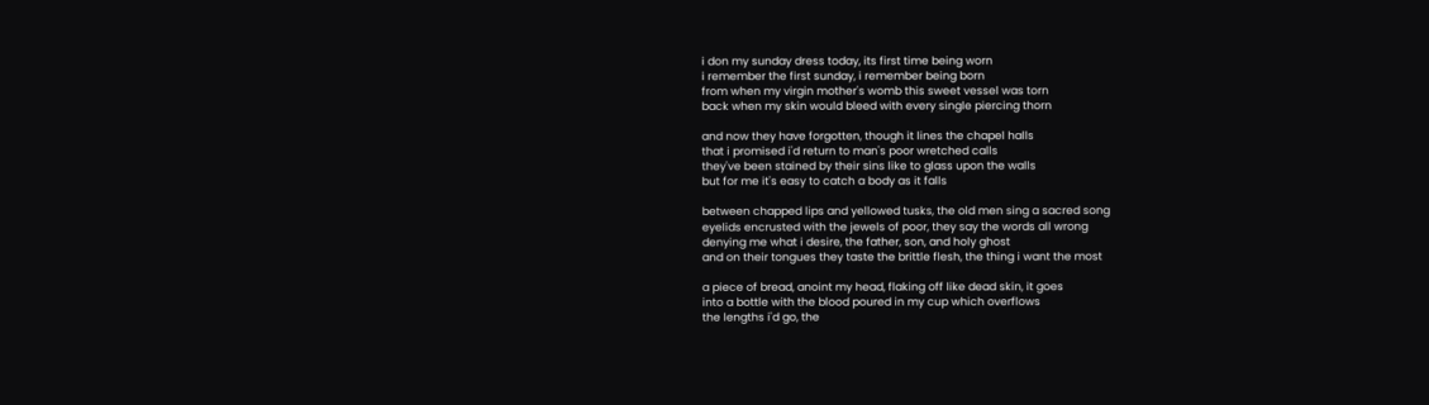i don my sunday dress today, its first time being worn
i remember the first sunday, i remember being born
from when my virgin mother's womb this sweet vessel was torn
back when my skin would bleed with every single piercing thorn

and now they have forgotten, though it lines the chapel halls
that i promised i'd return to man's poor wretched calls
they've been stained by their sins like to glass upon the walls
but for me it's easy to catch a body as it falls

between chapped lips and yellowed tusks, the old men sing a sacred song
eyelids encrusted with the jewels of poor, they say the words all wrong
denying me what i desire, the father, son, and holy ghost
and on their tongues they taste the brittle flesh, the thing i want the most

a piece of bread, anoint my head, flaking off like dead skin, it goes
into a bottle with the blood poured in my cup which overflows
the lengths i'd go, the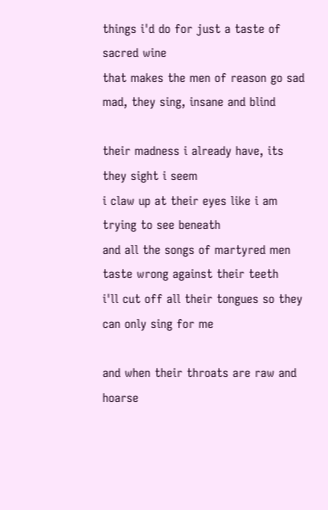things i'd do for just a taste of sacred wine
that makes the men of reason go sad mad, they sing, insane and blind

their madness i already have, its they sight i seem
i claw up at their eyes like i am trying to see beneath
and all the songs of martyred men taste wrong against their teeth
i'll cut off all their tongues so they can only sing for me

and when their throats are raw and hoarse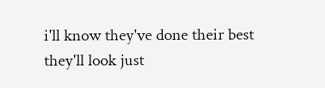i'll know they've done their best
they'll look just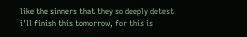like the sinners that they so deeply detest
i'll finish this tomorrow, for this is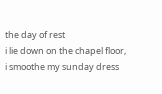the day of rest
i lie down on the chapel floor, i smoothe my sunday dress